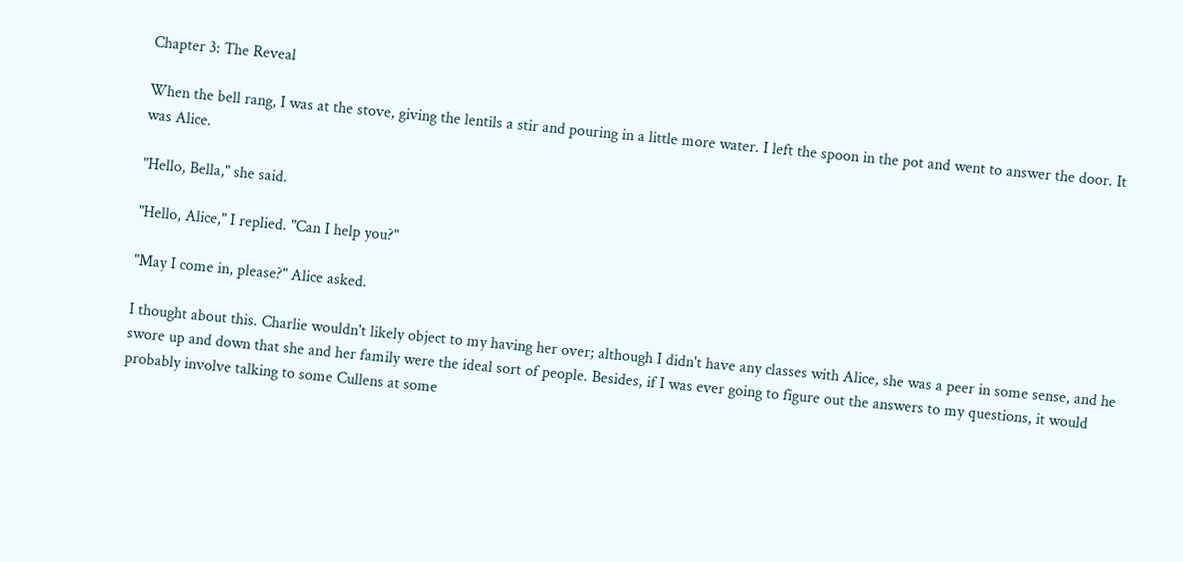Chapter 3: The Reveal

When the bell rang, I was at the stove, giving the lentils a stir and pouring in a little more water. I left the spoon in the pot and went to answer the door. It was Alice.

"Hello, Bella," she said.

"Hello, Alice," I replied. "Can I help you?"

"May I come in, please?" Alice asked.

I thought about this. Charlie wouldn't likely object to my having her over; although I didn't have any classes with Alice, she was a peer in some sense, and he swore up and down that she and her family were the ideal sort of people. Besides, if I was ever going to figure out the answers to my questions, it would probably involve talking to some Cullens at some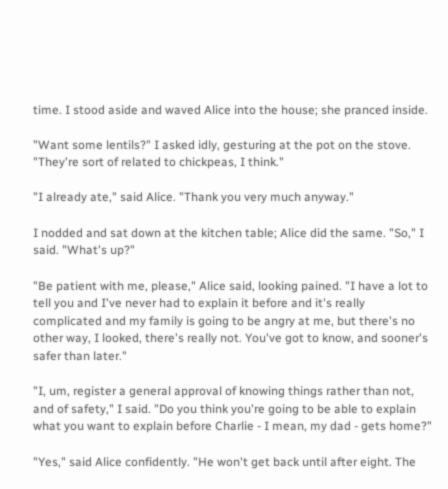time. I stood aside and waved Alice into the house; she pranced inside.

"Want some lentils?" I asked idly, gesturing at the pot on the stove. "They're sort of related to chickpeas, I think."

"I already ate," said Alice. "Thank you very much anyway."

I nodded and sat down at the kitchen table; Alice did the same. "So," I said. "What's up?"

"Be patient with me, please," Alice said, looking pained. "I have a lot to tell you and I've never had to explain it before and it's really complicated and my family is going to be angry at me, but there's no other way, I looked, there's really not. You've got to know, and sooner's safer than later."

"I, um, register a general approval of knowing things rather than not, and of safety," I said. "Do you think you're going to be able to explain what you want to explain before Charlie - I mean, my dad - gets home?"

"Yes," said Alice confidently. "He won't get back until after eight. The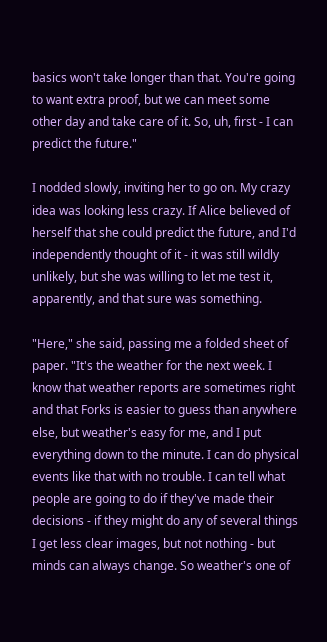basics won't take longer than that. You're going to want extra proof, but we can meet some other day and take care of it. So, uh, first - I can predict the future."

I nodded slowly, inviting her to go on. My crazy idea was looking less crazy. If Alice believed of herself that she could predict the future, and I'd independently thought of it - it was still wildly unlikely, but she was willing to let me test it, apparently, and that sure was something.

"Here," she said, passing me a folded sheet of paper. "It's the weather for the next week. I know that weather reports are sometimes right and that Forks is easier to guess than anywhere else, but weather's easy for me, and I put everything down to the minute. I can do physical events like that with no trouble. I can tell what people are going to do if they've made their decisions - if they might do any of several things I get less clear images, but not nothing - but minds can always change. So weather's one of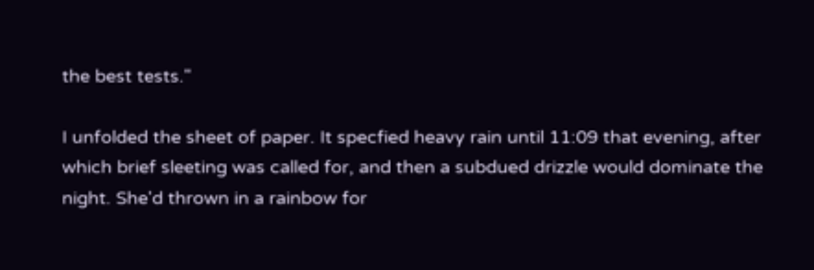the best tests."

I unfolded the sheet of paper. It specfied heavy rain until 11:09 that evening, after which brief sleeting was called for, and then a subdued drizzle would dominate the night. She'd thrown in a rainbow for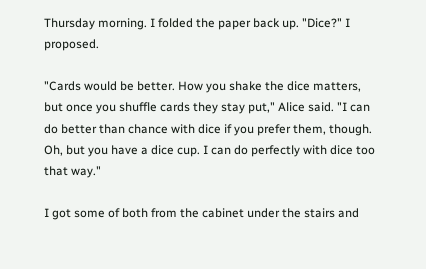Thursday morning. I folded the paper back up. "Dice?" I proposed.

"Cards would be better. How you shake the dice matters, but once you shuffle cards they stay put," Alice said. "I can do better than chance with dice if you prefer them, though. Oh, but you have a dice cup. I can do perfectly with dice too that way."

I got some of both from the cabinet under the stairs and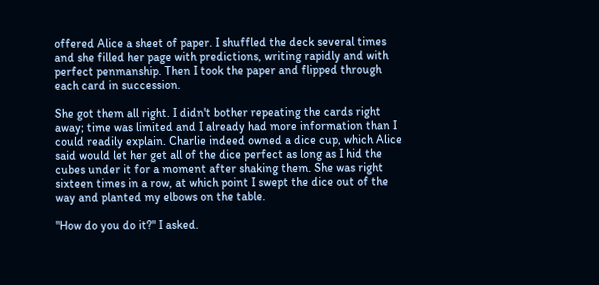offered Alice a sheet of paper. I shuffled the deck several times and she filled her page with predictions, writing rapidly and with perfect penmanship. Then I took the paper and flipped through each card in succession.

She got them all right. I didn't bother repeating the cards right away; time was limited and I already had more information than I could readily explain. Charlie indeed owned a dice cup, which Alice said would let her get all of the dice perfect as long as I hid the cubes under it for a moment after shaking them. She was right sixteen times in a row, at which point I swept the dice out of the way and planted my elbows on the table.

"How do you do it?" I asked.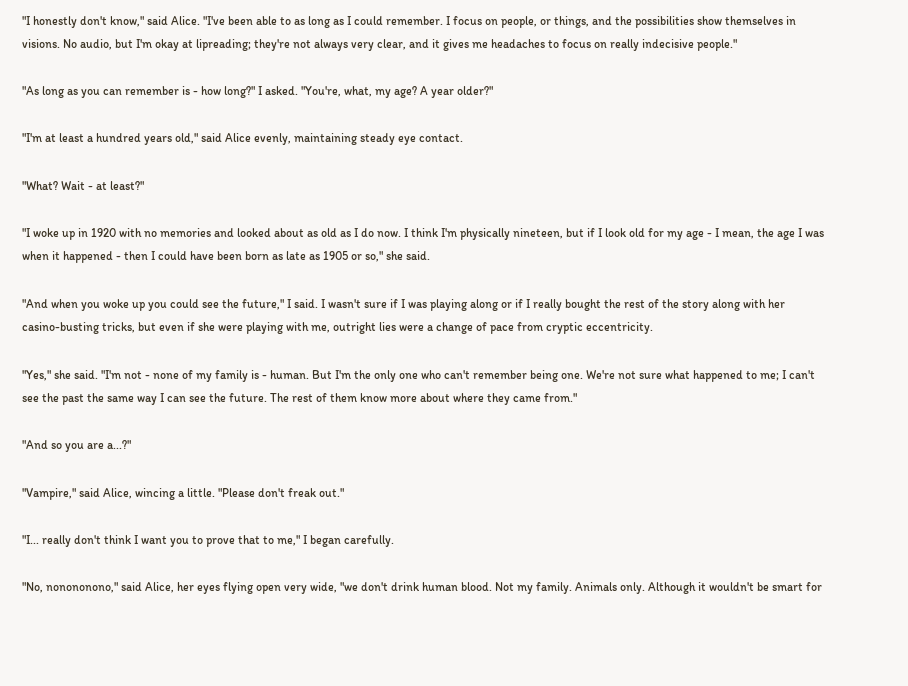"I honestly don't know," said Alice. "I've been able to as long as I could remember. I focus on people, or things, and the possibilities show themselves in visions. No audio, but I'm okay at lipreading; they're not always very clear, and it gives me headaches to focus on really indecisive people."

"As long as you can remember is - how long?" I asked. "You're, what, my age? A year older?"

"I'm at least a hundred years old," said Alice evenly, maintaining steady eye contact.

"What? Wait - at least?"

"I woke up in 1920 with no memories and looked about as old as I do now. I think I'm physically nineteen, but if I look old for my age - I mean, the age I was when it happened - then I could have been born as late as 1905 or so," she said.

"And when you woke up you could see the future," I said. I wasn't sure if I was playing along or if I really bought the rest of the story along with her casino-busting tricks, but even if she were playing with me, outright lies were a change of pace from cryptic eccentricity.

"Yes," she said. "I'm not - none of my family is - human. But I'm the only one who can't remember being one. We're not sure what happened to me; I can't see the past the same way I can see the future. The rest of them know more about where they came from."

"And so you are a...?"

"Vampire," said Alice, wincing a little. "Please don't freak out."

"I... really don't think I want you to prove that to me," I began carefully.

"No, nonononono," said Alice, her eyes flying open very wide, "we don't drink human blood. Not my family. Animals only. Although it wouldn't be smart for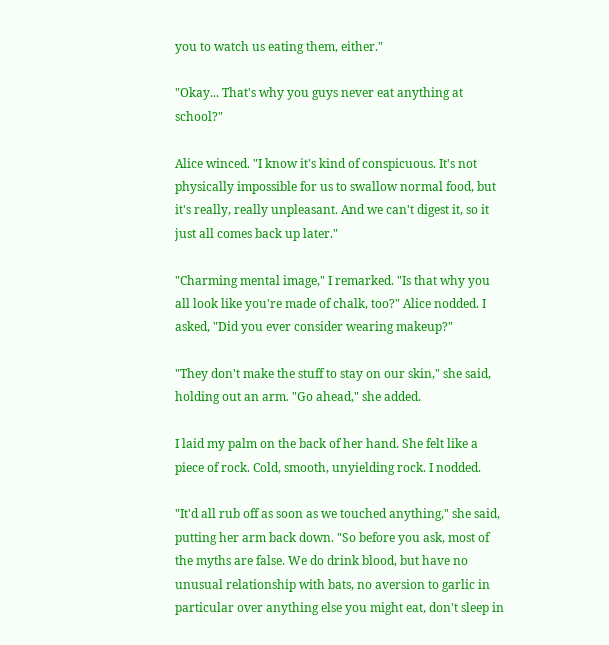you to watch us eating them, either."

"Okay... That's why you guys never eat anything at school?"

Alice winced. "I know it's kind of conspicuous. It's not physically impossible for us to swallow normal food, but it's really, really unpleasant. And we can't digest it, so it just all comes back up later."

"Charming mental image," I remarked. "Is that why you all look like you're made of chalk, too?" Alice nodded. I asked, "Did you ever consider wearing makeup?"

"They don't make the stuff to stay on our skin," she said, holding out an arm. "Go ahead," she added.

I laid my palm on the back of her hand. She felt like a piece of rock. Cold, smooth, unyielding rock. I nodded.

"It'd all rub off as soon as we touched anything," she said, putting her arm back down. "So before you ask, most of the myths are false. We do drink blood, but have no unusual relationship with bats, no aversion to garlic in particular over anything else you might eat, don't sleep in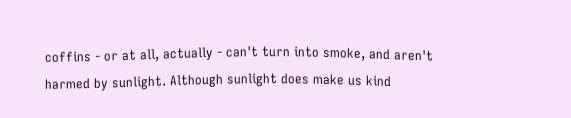coffins - or at all, actually - can't turn into smoke, and aren't harmed by sunlight. Although sunlight does make us kind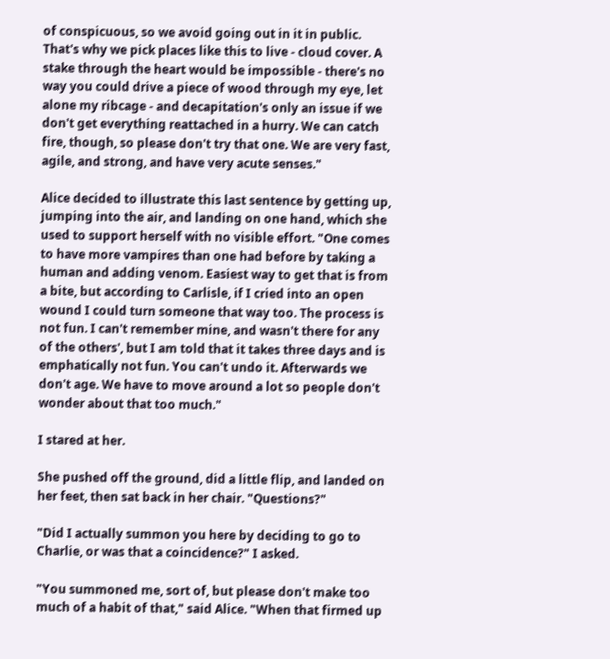of conspicuous, so we avoid going out in it in public. That's why we pick places like this to live - cloud cover. A stake through the heart would be impossible - there's no way you could drive a piece of wood through my eye, let alone my ribcage - and decapitation's only an issue if we don't get everything reattached in a hurry. We can catch fire, though, so please don't try that one. We are very fast, agile, and strong, and have very acute senses."

Alice decided to illustrate this last sentence by getting up, jumping into the air, and landing on one hand, which she used to support herself with no visible effort. "One comes to have more vampires than one had before by taking a human and adding venom. Easiest way to get that is from a bite, but according to Carlisle, if I cried into an open wound I could turn someone that way too. The process is not fun. I can't remember mine, and wasn't there for any of the others', but I am told that it takes three days and is emphatically not fun. You can't undo it. Afterwards we don't age. We have to move around a lot so people don't wonder about that too much."

I stared at her.

She pushed off the ground, did a little flip, and landed on her feet, then sat back in her chair. "Questions?"

"Did I actually summon you here by deciding to go to Charlie, or was that a coincidence?" I asked.

"You summoned me, sort of, but please don't make too much of a habit of that," said Alice. "When that firmed up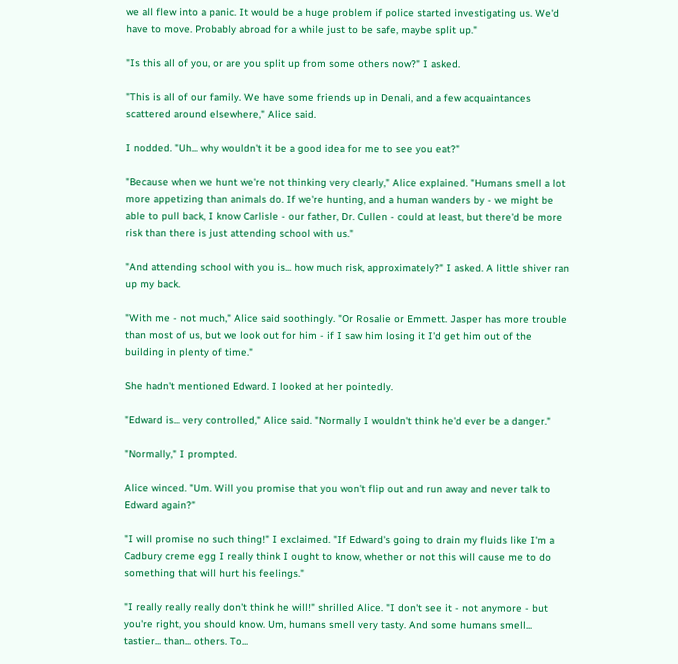we all flew into a panic. It would be a huge problem if police started investigating us. We'd have to move. Probably abroad for a while just to be safe, maybe split up."

"Is this all of you, or are you split up from some others now?" I asked.

"This is all of our family. We have some friends up in Denali, and a few acquaintances scattered around elsewhere," Alice said.

I nodded. "Uh... why wouldn't it be a good idea for me to see you eat?"

"Because when we hunt we're not thinking very clearly," Alice explained. "Humans smell a lot more appetizing than animals do. If we're hunting, and a human wanders by - we might be able to pull back, I know Carlisle - our father, Dr. Cullen - could at least, but there'd be more risk than there is just attending school with us."

"And attending school with you is... how much risk, approximately?" I asked. A little shiver ran up my back.

"With me - not much," Alice said soothingly. "Or Rosalie or Emmett. Jasper has more trouble than most of us, but we look out for him - if I saw him losing it I'd get him out of the building in plenty of time."

She hadn't mentioned Edward. I looked at her pointedly.

"Edward is... very controlled," Alice said. "Normally I wouldn't think he'd ever be a danger."

"Normally," I prompted.

Alice winced. "Um. Will you promise that you won't flip out and run away and never talk to Edward again?"

"I will promise no such thing!" I exclaimed. "If Edward's going to drain my fluids like I'm a Cadbury creme egg I really think I ought to know, whether or not this will cause me to do something that will hurt his feelings."

"I really really really don't think he will!" shrilled Alice. "I don't see it - not anymore - but you're right, you should know. Um, humans smell very tasty. And some humans smell... tastier... than... others. To...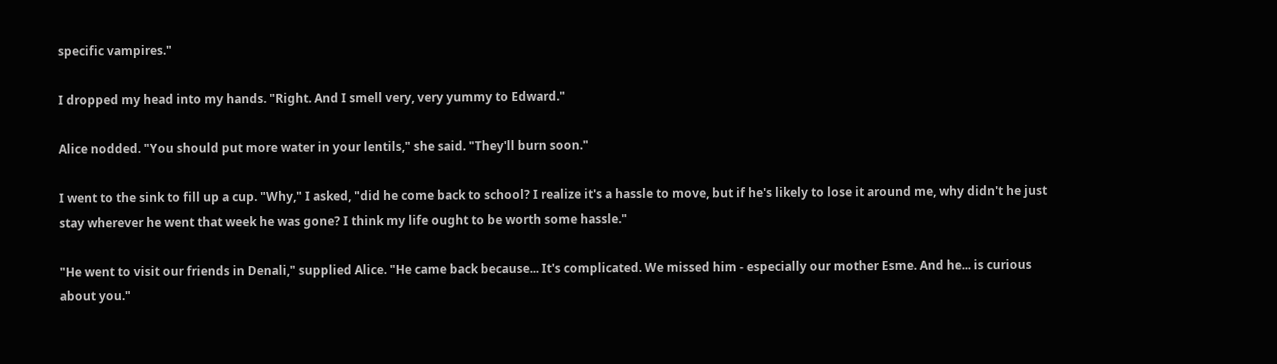specific vampires."

I dropped my head into my hands. "Right. And I smell very, very yummy to Edward."

Alice nodded. "You should put more water in your lentils," she said. "They'll burn soon."

I went to the sink to fill up a cup. "Why," I asked, "did he come back to school? I realize it's a hassle to move, but if he's likely to lose it around me, why didn't he just stay wherever he went that week he was gone? I think my life ought to be worth some hassle."

"He went to visit our friends in Denali," supplied Alice. "He came back because... It's complicated. We missed him - especially our mother Esme. And he... is curious about you."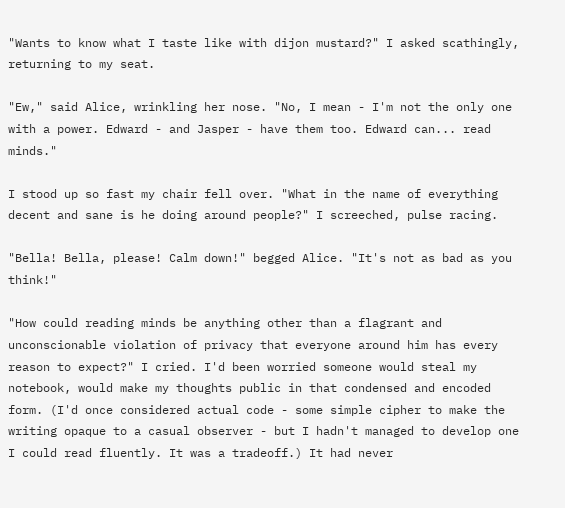"Wants to know what I taste like with dijon mustard?" I asked scathingly, returning to my seat.

"Ew," said Alice, wrinkling her nose. "No, I mean - I'm not the only one with a power. Edward - and Jasper - have them too. Edward can... read minds."

I stood up so fast my chair fell over. "What in the name of everything decent and sane is he doing around people?" I screeched, pulse racing.

"Bella! Bella, please! Calm down!" begged Alice. "It's not as bad as you think!"

"How could reading minds be anything other than a flagrant and unconscionable violation of privacy that everyone around him has every reason to expect?" I cried. I'd been worried someone would steal my notebook, would make my thoughts public in that condensed and encoded form. (I'd once considered actual code - some simple cipher to make the writing opaque to a casual observer - but I hadn't managed to develop one I could read fluently. It was a tradeoff.) It had never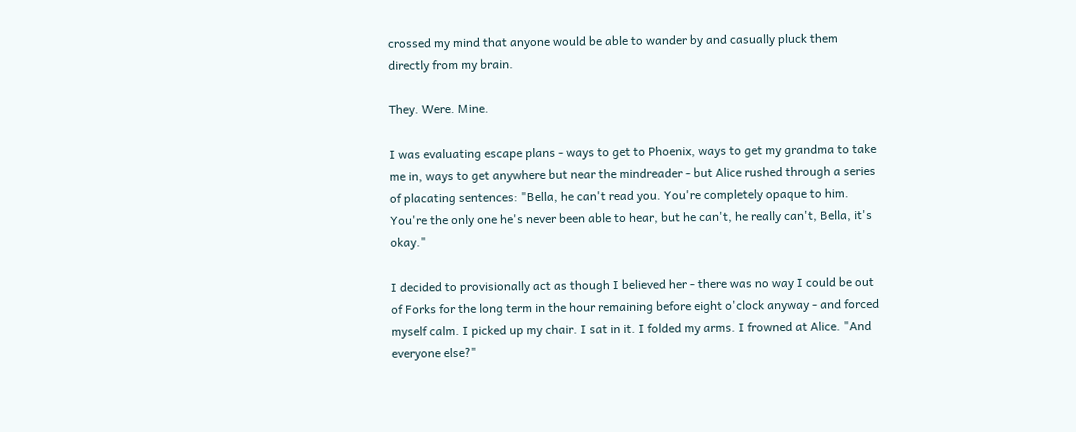crossed my mind that anyone would be able to wander by and casually pluck them directly from my brain.

They. Were. Mine.

I was evaluating escape plans - ways to get to Phoenix, ways to get my grandma to take me in, ways to get anywhere but near the mindreader - but Alice rushed through a series of placating sentences: "Bella, he can't read you. You're completely opaque to him. You're the only one he's never been able to hear, but he can't, he really can't, Bella, it's okay."

I decided to provisionally act as though I believed her - there was no way I could be out of Forks for the long term in the hour remaining before eight o'clock anyway - and forced myself calm. I picked up my chair. I sat in it. I folded my arms. I frowned at Alice. "And everyone else?"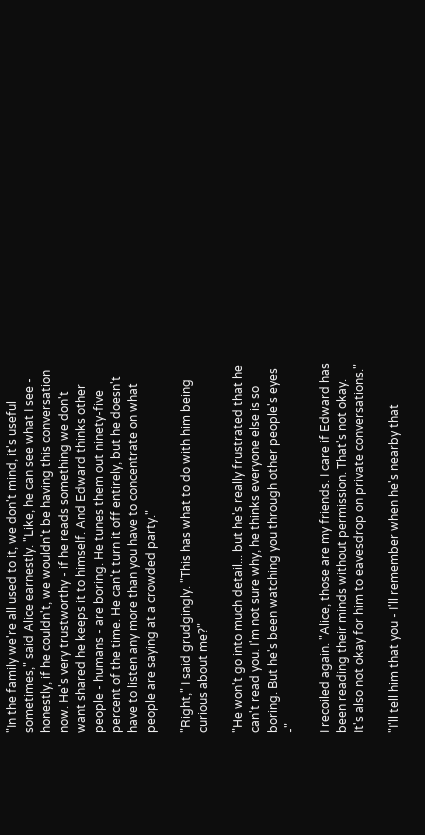"In the family we're all used to it, we don't mind, it's useful sometimes," said Alice earnestly. "Like, he can see what I see - honestly, if he couldn't, we wouldn't be having this conversation now. He's very trustworthy - if he reads something we don't want shared he keeps it to himself. And Edward thinks other people - humans - are boring. He tunes them out ninety-five percent of the time. He can't turn it off entirely, but he doesn't have to listen any more than you have to concentrate on what people are saying at a crowded party."

"Right," I said grudgingly. "This has what to do with him being curious about me?"

"He won't go into much detail... but he's really frustrated that he can't read you. I'm not sure why, he thinks everyone else is so boring. But he's been watching you through other people's eyes -"

I recoiled again. "Alice, those are my friends. I care if Edward has been reading their minds without permission. That's not okay. It's also not okay for him to eavesdrop on private conversations."

"I'll tell him that you - I'll remember when he's nearby that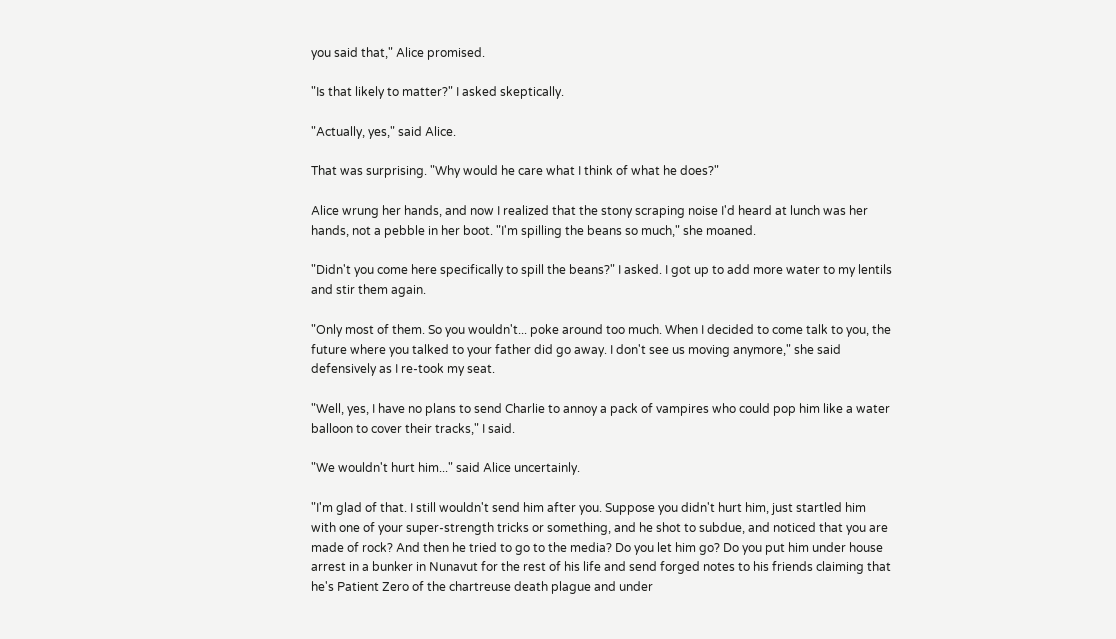you said that," Alice promised.

"Is that likely to matter?" I asked skeptically.

"Actually, yes," said Alice.

That was surprising. "Why would he care what I think of what he does?"

Alice wrung her hands, and now I realized that the stony scraping noise I'd heard at lunch was her hands, not a pebble in her boot. "I'm spilling the beans so much," she moaned.

"Didn't you come here specifically to spill the beans?" I asked. I got up to add more water to my lentils and stir them again.

"Only most of them. So you wouldn't... poke around too much. When I decided to come talk to you, the future where you talked to your father did go away. I don't see us moving anymore," she said defensively as I re-took my seat.

"Well, yes, I have no plans to send Charlie to annoy a pack of vampires who could pop him like a water balloon to cover their tracks," I said.

"We wouldn't hurt him..." said Alice uncertainly.

"I'm glad of that. I still wouldn't send him after you. Suppose you didn't hurt him, just startled him with one of your super-strength tricks or something, and he shot to subdue, and noticed that you are made of rock? And then he tried to go to the media? Do you let him go? Do you put him under house arrest in a bunker in Nunavut for the rest of his life and send forged notes to his friends claiming that he's Patient Zero of the chartreuse death plague and under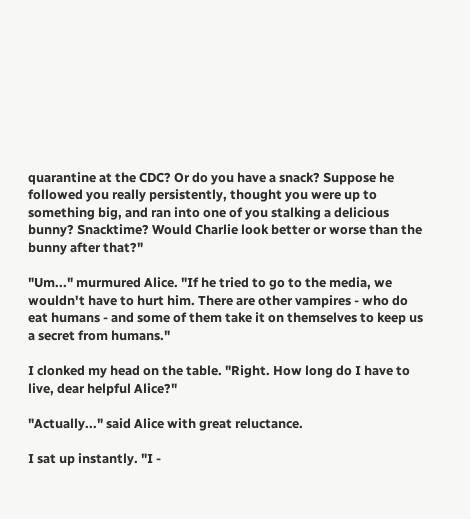quarantine at the CDC? Or do you have a snack? Suppose he followed you really persistently, thought you were up to something big, and ran into one of you stalking a delicious bunny? Snacktime? Would Charlie look better or worse than the bunny after that?"

"Um..." murmured Alice. "If he tried to go to the media, we wouldn't have to hurt him. There are other vampires - who do eat humans - and some of them take it on themselves to keep us a secret from humans."

I clonked my head on the table. "Right. How long do I have to live, dear helpful Alice?"

"Actually..." said Alice with great reluctance.

I sat up instantly. "I -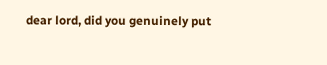dear lord, did you genuinely put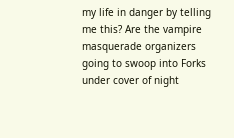my life in danger by telling me this? Are the vampire masquerade organizers going to swoop into Forks under cover of night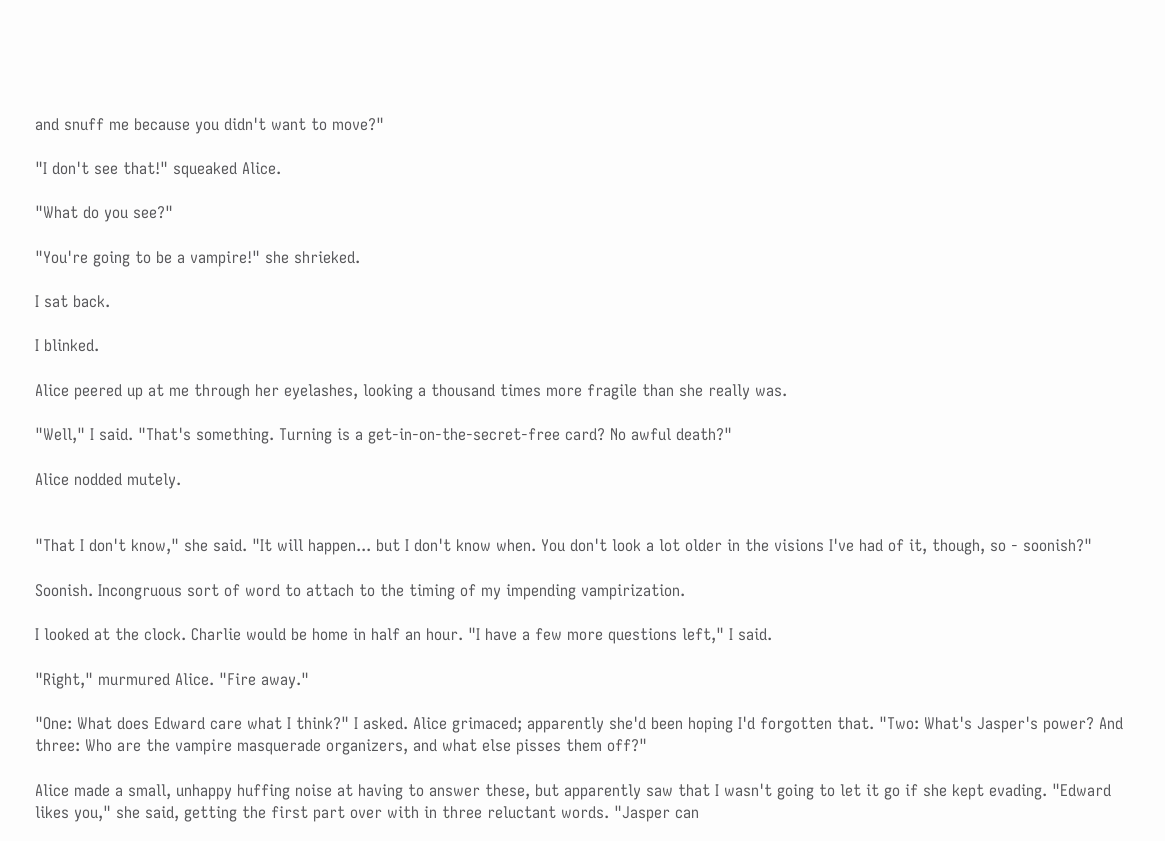and snuff me because you didn't want to move?"

"I don't see that!" squeaked Alice.

"What do you see?"

"You're going to be a vampire!" she shrieked.

I sat back.

I blinked.

Alice peered up at me through her eyelashes, looking a thousand times more fragile than she really was.

"Well," I said. "That's something. Turning is a get-in-on-the-secret-free card? No awful death?"

Alice nodded mutely.


"That I don't know," she said. "It will happen... but I don't know when. You don't look a lot older in the visions I've had of it, though, so - soonish?"

Soonish. Incongruous sort of word to attach to the timing of my impending vampirization.

I looked at the clock. Charlie would be home in half an hour. "I have a few more questions left," I said.

"Right," murmured Alice. "Fire away."

"One: What does Edward care what I think?" I asked. Alice grimaced; apparently she'd been hoping I'd forgotten that. "Two: What's Jasper's power? And three: Who are the vampire masquerade organizers, and what else pisses them off?"

Alice made a small, unhappy huffing noise at having to answer these, but apparently saw that I wasn't going to let it go if she kept evading. "Edward likes you," she said, getting the first part over with in three reluctant words. "Jasper can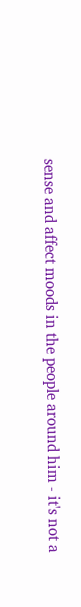sense and affect moods in the people around him - it's not a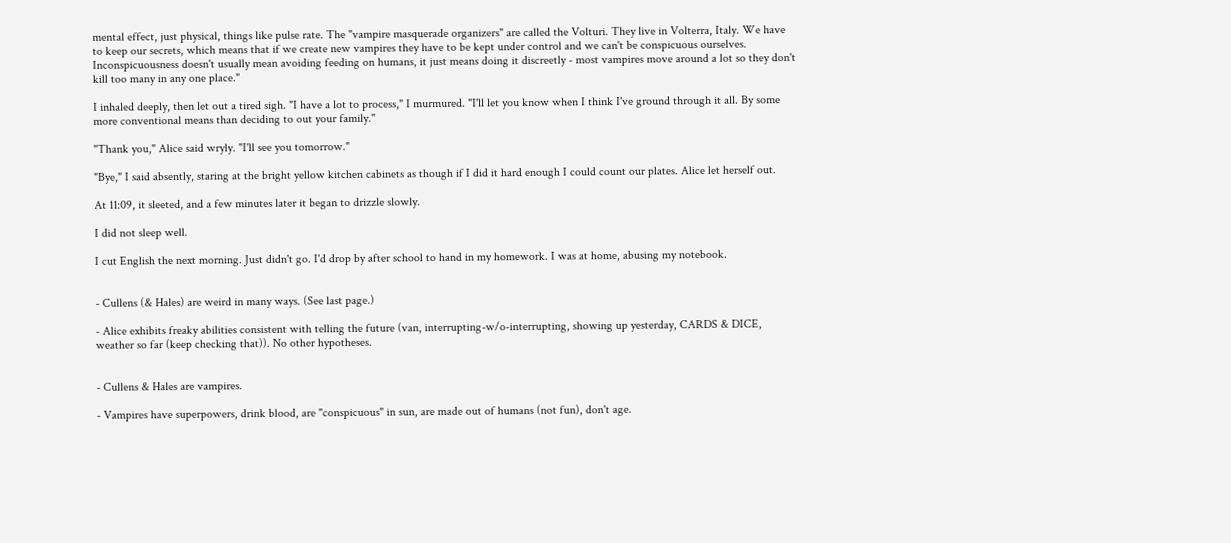mental effect, just physical, things like pulse rate. The "vampire masquerade organizers" are called the Volturi. They live in Volterra, Italy. We have to keep our secrets, which means that if we create new vampires they have to be kept under control and we can't be conspicuous ourselves. Inconspicuousness doesn't usually mean avoiding feeding on humans, it just means doing it discreetly - most vampires move around a lot so they don't kill too many in any one place."

I inhaled deeply, then let out a tired sigh. "I have a lot to process," I murmured. "I'll let you know when I think I've ground through it all. By some more conventional means than deciding to out your family."

"Thank you," Alice said wryly. "I'll see you tomorrow."

"Bye," I said absently, staring at the bright yellow kitchen cabinets as though if I did it hard enough I could count our plates. Alice let herself out.

At 11:09, it sleeted, and a few minutes later it began to drizzle slowly.

I did not sleep well.

I cut English the next morning. Just didn't go. I'd drop by after school to hand in my homework. I was at home, abusing my notebook.


- Cullens (& Hales) are weird in many ways. (See last page.)

- Alice exhibits freaky abilities consistent with telling the future (van, interrupting-w/o-interrupting, showing up yesterday, CARDS & DICE, weather so far (keep checking that)). No other hypotheses.


- Cullens & Hales are vampires.

- Vampires have superpowers, drink blood, are "conspicuous" in sun, are made out of humans (not fun), don't age.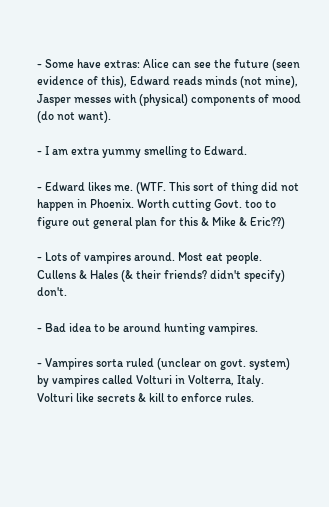- Some have extras: Alice can see the future (seen evidence of this), Edward reads minds (not mine), Jasper messes with (physical) components of mood (do not want).

- I am extra yummy smelling to Edward.

- Edward likes me. (WTF. This sort of thing did not happen in Phoenix. Worth cutting Govt. too to figure out general plan for this & Mike & Eric??)

- Lots of vampires around. Most eat people. Cullens & Hales (& their friends? didn't specify) don't.

- Bad idea to be around hunting vampires.

- Vampires sorta ruled (unclear on govt. system) by vampires called Volturi in Volterra, Italy. Volturi like secrets & kill to enforce rules.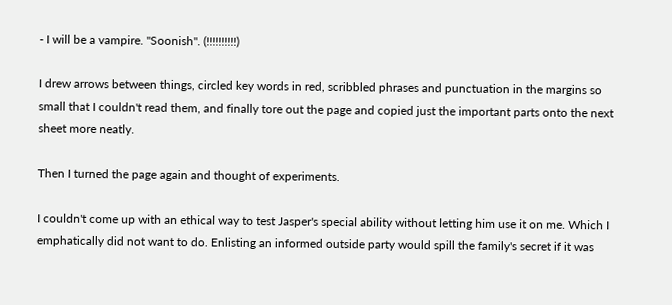- I will be a vampire. "Soonish". (!!!!!!!!!!)

I drew arrows between things, circled key words in red, scribbled phrases and punctuation in the margins so small that I couldn't read them, and finally tore out the page and copied just the important parts onto the next sheet more neatly.

Then I turned the page again and thought of experiments.

I couldn't come up with an ethical way to test Jasper's special ability without letting him use it on me. Which I emphatically did not want to do. Enlisting an informed outside party would spill the family's secret if it was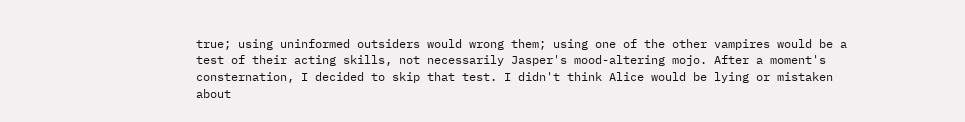true; using uninformed outsiders would wrong them; using one of the other vampires would be a test of their acting skills, not necessarily Jasper's mood-altering mojo. After a moment's consternation, I decided to skip that test. I didn't think Alice would be lying or mistaken about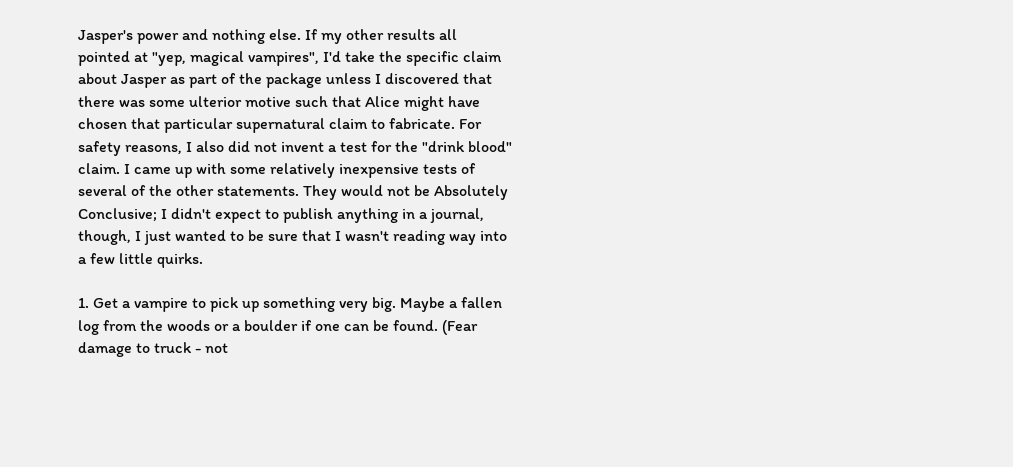Jasper's power and nothing else. If my other results all pointed at "yep, magical vampires", I'd take the specific claim about Jasper as part of the package unless I discovered that there was some ulterior motive such that Alice might have chosen that particular supernatural claim to fabricate. For safety reasons, I also did not invent a test for the "drink blood" claim. I came up with some relatively inexpensive tests of several of the other statements. They would not be Absolutely Conclusive; I didn't expect to publish anything in a journal, though, I just wanted to be sure that I wasn't reading way into a few little quirks.

1. Get a vampire to pick up something very big. Maybe a fallen log from the woods or a boulder if one can be found. (Fear damage to truck - not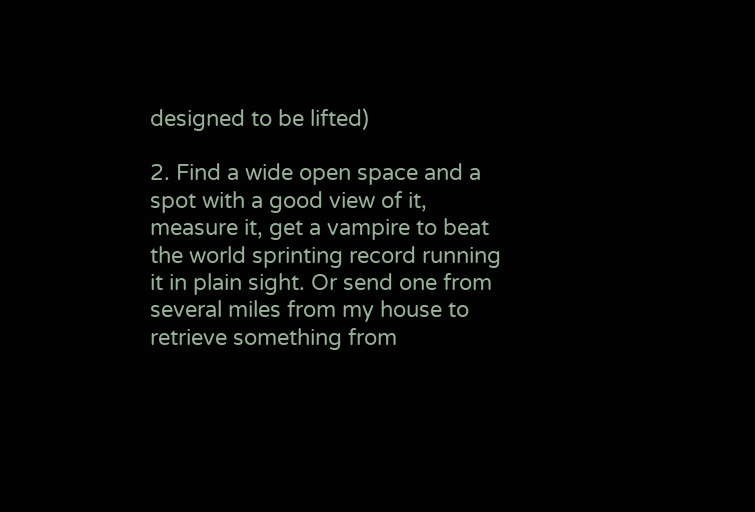designed to be lifted)

2. Find a wide open space and a spot with a good view of it, measure it, get a vampire to beat the world sprinting record running it in plain sight. Or send one from several miles from my house to retrieve something from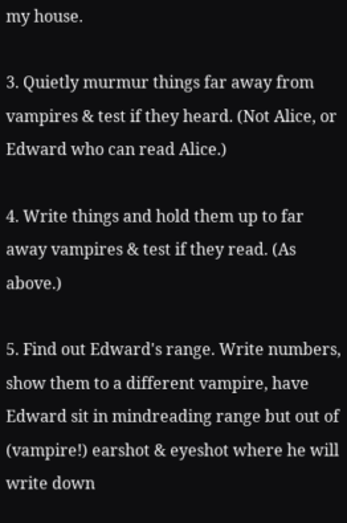my house.

3. Quietly murmur things far away from vampires & test if they heard. (Not Alice, or Edward who can read Alice.)

4. Write things and hold them up to far away vampires & test if they read. (As above.)

5. Find out Edward's range. Write numbers, show them to a different vampire, have Edward sit in mindreading range but out of (vampire!) earshot & eyeshot where he will write down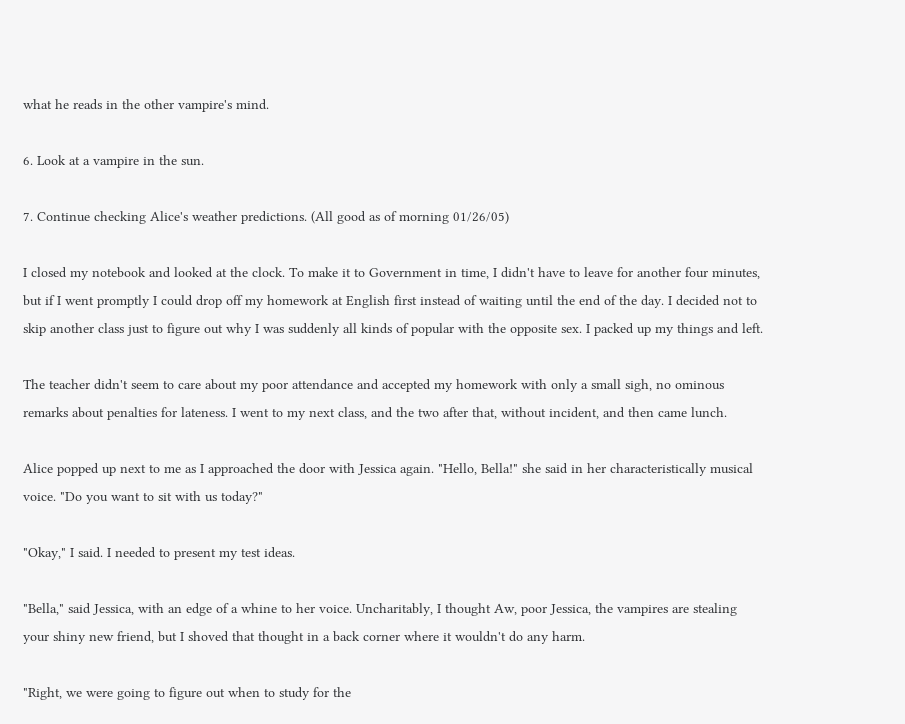what he reads in the other vampire's mind.

6. Look at a vampire in the sun.

7. Continue checking Alice's weather predictions. (All good as of morning 01/26/05)

I closed my notebook and looked at the clock. To make it to Government in time, I didn't have to leave for another four minutes, but if I went promptly I could drop off my homework at English first instead of waiting until the end of the day. I decided not to skip another class just to figure out why I was suddenly all kinds of popular with the opposite sex. I packed up my things and left.

The teacher didn't seem to care about my poor attendance and accepted my homework with only a small sigh, no ominous remarks about penalties for lateness. I went to my next class, and the two after that, without incident, and then came lunch.

Alice popped up next to me as I approached the door with Jessica again. "Hello, Bella!" she said in her characteristically musical voice. "Do you want to sit with us today?"

"Okay," I said. I needed to present my test ideas.

"Bella," said Jessica, with an edge of a whine to her voice. Uncharitably, I thought Aw, poor Jessica, the vampires are stealing your shiny new friend, but I shoved that thought in a back corner where it wouldn't do any harm.

"Right, we were going to figure out when to study for the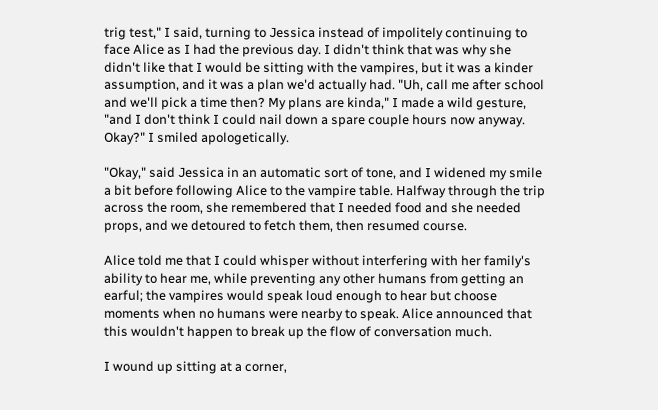trig test," I said, turning to Jessica instead of impolitely continuing to face Alice as I had the previous day. I didn't think that was why she didn't like that I would be sitting with the vampires, but it was a kinder assumption, and it was a plan we'd actually had. "Uh, call me after school and we'll pick a time then? My plans are kinda," I made a wild gesture, "and I don't think I could nail down a spare couple hours now anyway. Okay?" I smiled apologetically.

"Okay," said Jessica in an automatic sort of tone, and I widened my smile a bit before following Alice to the vampire table. Halfway through the trip across the room, she remembered that I needed food and she needed props, and we detoured to fetch them, then resumed course.

Alice told me that I could whisper without interfering with her family's ability to hear me, while preventing any other humans from getting an earful; the vampires would speak loud enough to hear but choose moments when no humans were nearby to speak. Alice announced that this wouldn't happen to break up the flow of conversation much.

I wound up sitting at a corner,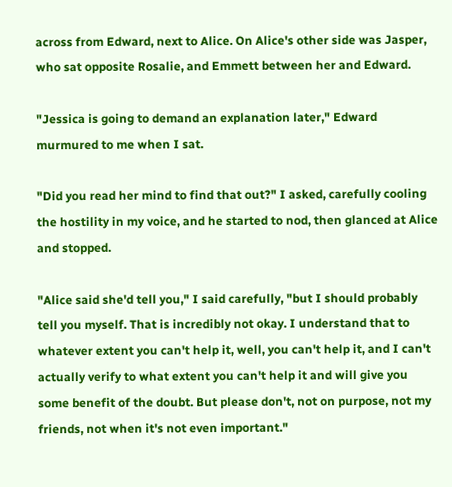across from Edward, next to Alice. On Alice's other side was Jasper, who sat opposite Rosalie, and Emmett between her and Edward.

"Jessica is going to demand an explanation later," Edward murmured to me when I sat.

"Did you read her mind to find that out?" I asked, carefully cooling the hostility in my voice, and he started to nod, then glanced at Alice and stopped.

"Alice said she'd tell you," I said carefully, "but I should probably tell you myself. That is incredibly not okay. I understand that to whatever extent you can't help it, well, you can't help it, and I can't actually verify to what extent you can't help it and will give you some benefit of the doubt. But please don't, not on purpose, not my friends, not when it's not even important."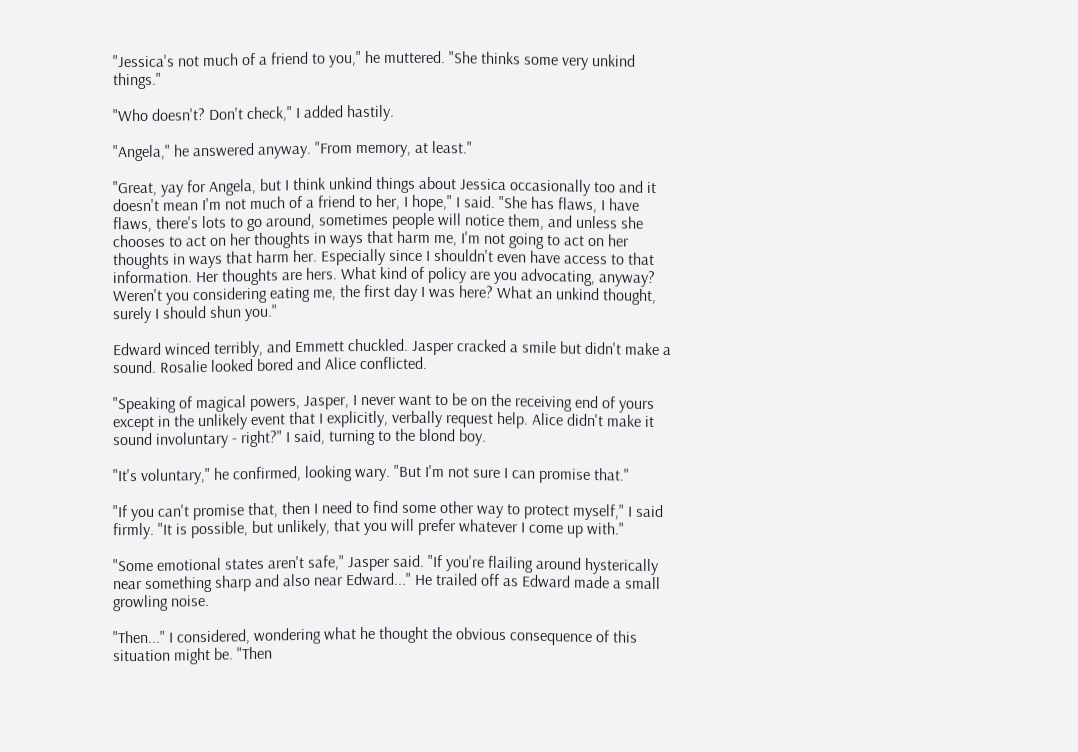"Jessica's not much of a friend to you," he muttered. "She thinks some very unkind things."

"Who doesn't? Don't check," I added hastily.

"Angela," he answered anyway. "From memory, at least."

"Great, yay for Angela, but I think unkind things about Jessica occasionally too and it doesn't mean I'm not much of a friend to her, I hope," I said. "She has flaws, I have flaws, there's lots to go around, sometimes people will notice them, and unless she chooses to act on her thoughts in ways that harm me, I'm not going to act on her thoughts in ways that harm her. Especially since I shouldn't even have access to that information. Her thoughts are hers. What kind of policy are you advocating, anyway? Weren't you considering eating me, the first day I was here? What an unkind thought, surely I should shun you."

Edward winced terribly, and Emmett chuckled. Jasper cracked a smile but didn't make a sound. Rosalie looked bored and Alice conflicted.

"Speaking of magical powers, Jasper, I never want to be on the receiving end of yours except in the unlikely event that I explicitly, verbally request help. Alice didn't make it sound involuntary - right?" I said, turning to the blond boy.

"It's voluntary," he confirmed, looking wary. "But I'm not sure I can promise that."

"If you can't promise that, then I need to find some other way to protect myself," I said firmly. "It is possible, but unlikely, that you will prefer whatever I come up with."

"Some emotional states aren't safe," Jasper said. "If you're flailing around hysterically near something sharp and also near Edward..." He trailed off as Edward made a small growling noise.

"Then..." I considered, wondering what he thought the obvious consequence of this situation might be. "Then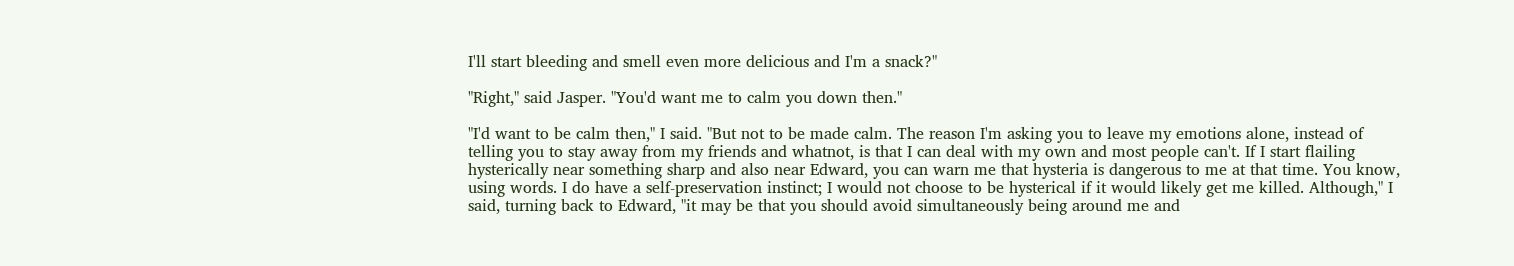I'll start bleeding and smell even more delicious and I'm a snack?"

"Right," said Jasper. "You'd want me to calm you down then."

"I'd want to be calm then," I said. "But not to be made calm. The reason I'm asking you to leave my emotions alone, instead of telling you to stay away from my friends and whatnot, is that I can deal with my own and most people can't. If I start flailing hysterically near something sharp and also near Edward, you can warn me that hysteria is dangerous to me at that time. You know, using words. I do have a self-preservation instinct; I would not choose to be hysterical if it would likely get me killed. Although," I said, turning back to Edward, "it may be that you should avoid simultaneously being around me and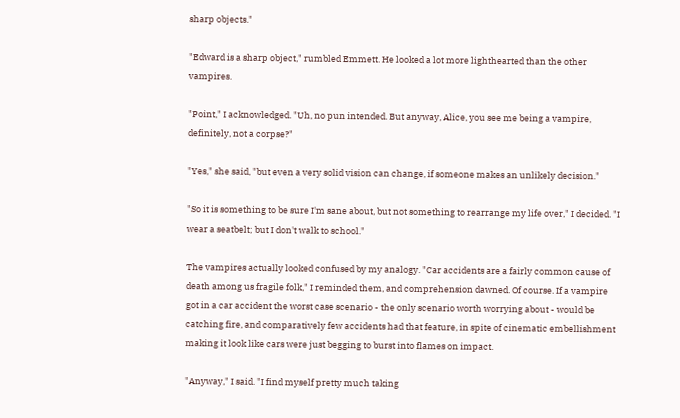sharp objects."

"Edward is a sharp object," rumbled Emmett. He looked a lot more lighthearted than the other vampires.

"Point," I acknowledged. "Uh, no pun intended. But anyway, Alice, you see me being a vampire, definitely, not a corpse?"

"Yes," she said, "but even a very solid vision can change, if someone makes an unlikely decision."

"So it is something to be sure I'm sane about, but not something to rearrange my life over," I decided. "I wear a seatbelt; but I don't walk to school."

The vampires actually looked confused by my analogy. "Car accidents are a fairly common cause of death among us fragile folk," I reminded them, and comprehension dawned. Of course. If a vampire got in a car accident the worst case scenario - the only scenario worth worrying about - would be catching fire, and comparatively few accidents had that feature, in spite of cinematic embellishment making it look like cars were just begging to burst into flames on impact.

"Anyway," I said. "I find myself pretty much taking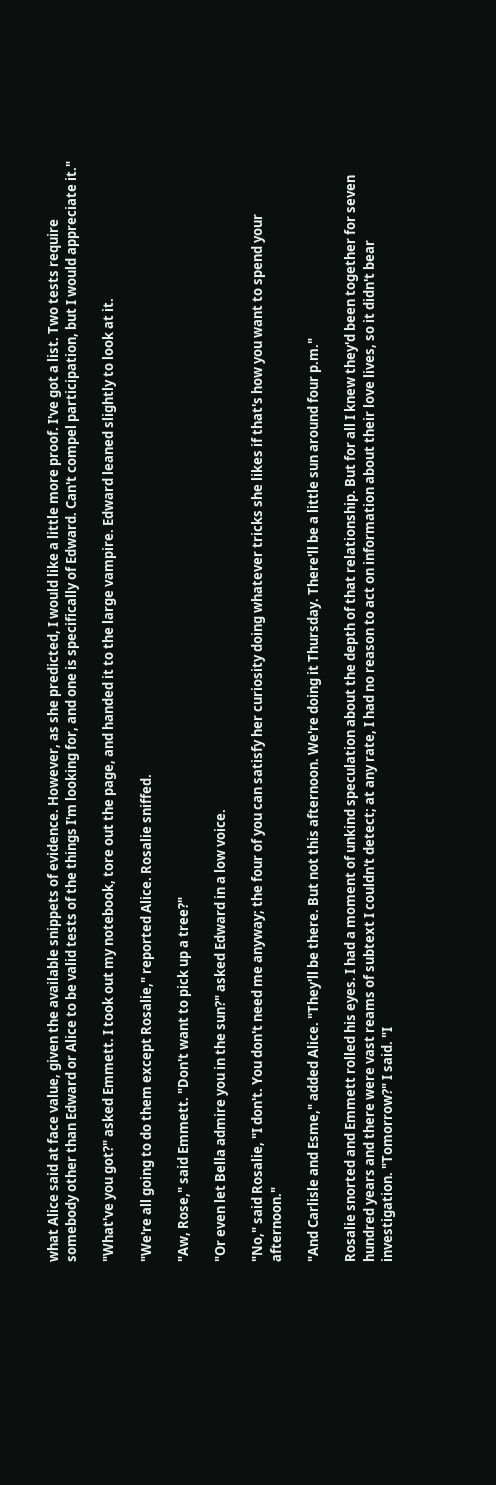what Alice said at face value, given the available snippets of evidence. However, as she predicted, I would like a little more proof. I've got a list. Two tests require somebody other than Edward or Alice to be valid tests of the things I'm looking for, and one is specifically of Edward. Can't compel participation, but I would appreciate it."

"What've you got?" asked Emmett. I took out my notebook, tore out the page, and handed it to the large vampire. Edward leaned slightly to look at it.

"We're all going to do them except Rosalie," reported Alice. Rosalie sniffed.

"Aw, Rose," said Emmett. "Don't want to pick up a tree?"

"Or even let Bella admire you in the sun?" asked Edward in a low voice.

"No," said Rosalie, "I don't. You don't need me anyway; the four of you can satisfy her curiosity doing whatever tricks she likes if that's how you want to spend your afternoon."

"And Carlisle and Esme," added Alice. "They'll be there. But not this afternoon. We're doing it Thursday. There'll be a little sun around four p.m."

Rosalie snorted and Emmett rolled his eyes. I had a moment of unkind speculation about the depth of that relationship. But for all I knew they'd been together for seven hundred years and there were vast reams of subtext I couldn't detect; at any rate, I had no reason to act on information about their love lives, so it didn't bear investigation. "Tomorrow?" I said. "I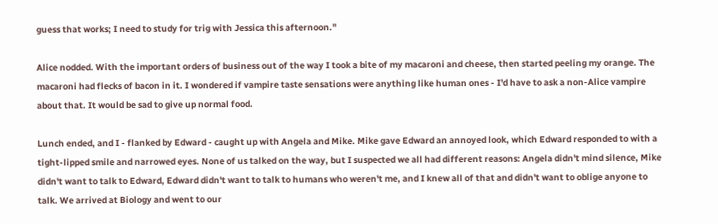guess that works; I need to study for trig with Jessica this afternoon."

Alice nodded. With the important orders of business out of the way I took a bite of my macaroni and cheese, then started peeling my orange. The macaroni had flecks of bacon in it. I wondered if vampire taste sensations were anything like human ones - I'd have to ask a non-Alice vampire about that. It would be sad to give up normal food.

Lunch ended, and I - flanked by Edward - caught up with Angela and Mike. Mike gave Edward an annoyed look, which Edward responded to with a tight-lipped smile and narrowed eyes. None of us talked on the way, but I suspected we all had different reasons: Angela didn't mind silence, Mike didn't want to talk to Edward, Edward didn't want to talk to humans who weren't me, and I knew all of that and didn't want to oblige anyone to talk. We arrived at Biology and went to our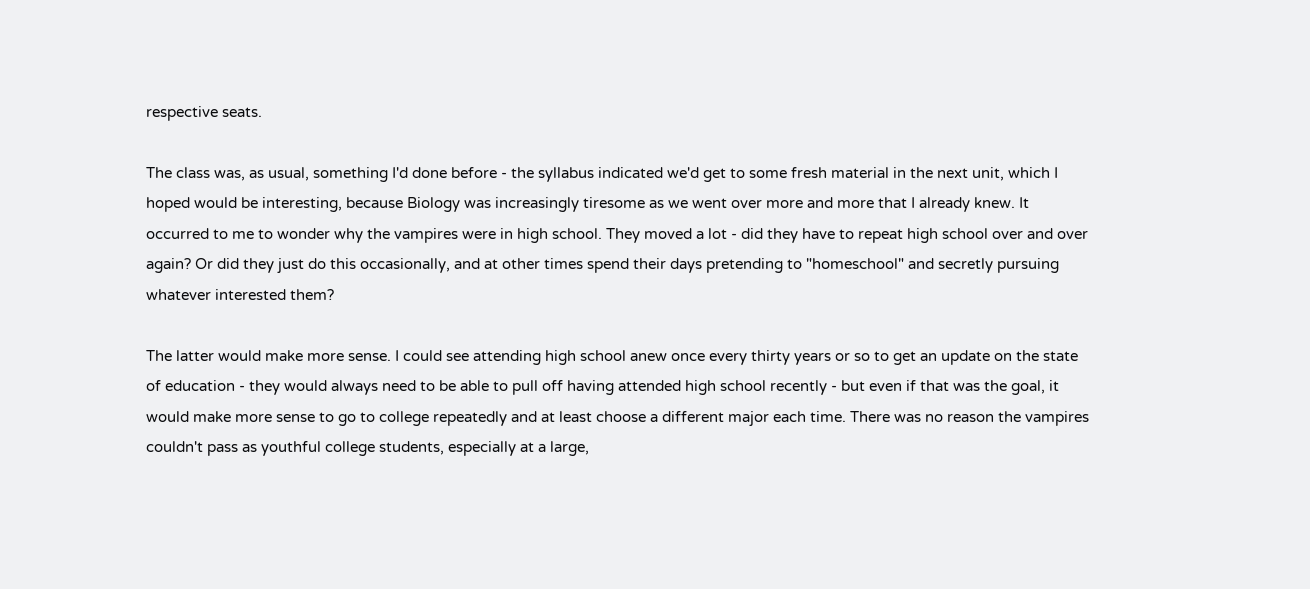respective seats.

The class was, as usual, something I'd done before - the syllabus indicated we'd get to some fresh material in the next unit, which I hoped would be interesting, because Biology was increasingly tiresome as we went over more and more that I already knew. It occurred to me to wonder why the vampires were in high school. They moved a lot - did they have to repeat high school over and over again? Or did they just do this occasionally, and at other times spend their days pretending to "homeschool" and secretly pursuing whatever interested them?

The latter would make more sense. I could see attending high school anew once every thirty years or so to get an update on the state of education - they would always need to be able to pull off having attended high school recently - but even if that was the goal, it would make more sense to go to college repeatedly and at least choose a different major each time. There was no reason the vampires couldn't pass as youthful college students, especially at a large,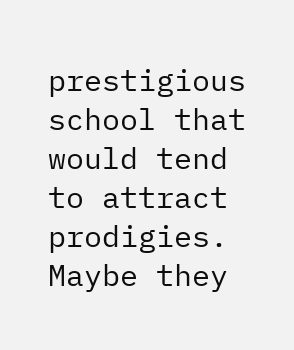prestigious school that would tend to attract prodigies. Maybe they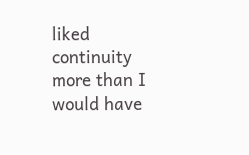liked continuity more than I would have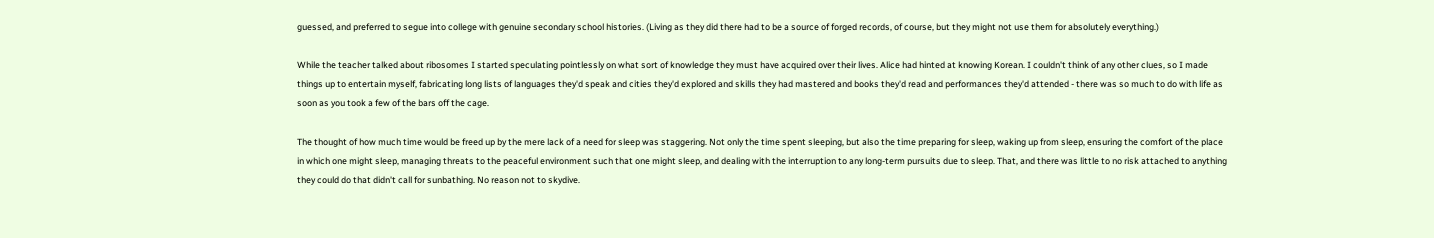guessed, and preferred to segue into college with genuine secondary school histories. (Living as they did there had to be a source of forged records, of course, but they might not use them for absolutely everything.)

While the teacher talked about ribosomes I started speculating pointlessly on what sort of knowledge they must have acquired over their lives. Alice had hinted at knowing Korean. I couldn't think of any other clues, so I made things up to entertain myself, fabricating long lists of languages they'd speak and cities they'd explored and skills they had mastered and books they'd read and performances they'd attended - there was so much to do with life as soon as you took a few of the bars off the cage.

The thought of how much time would be freed up by the mere lack of a need for sleep was staggering. Not only the time spent sleeping, but also the time preparing for sleep, waking up from sleep, ensuring the comfort of the place in which one might sleep, managing threats to the peaceful environment such that one might sleep, and dealing with the interruption to any long-term pursuits due to sleep. That, and there was little to no risk attached to anything they could do that didn't call for sunbathing. No reason not to skydive.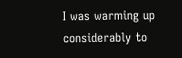I was warming up considerably to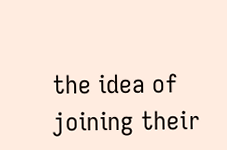the idea of joining their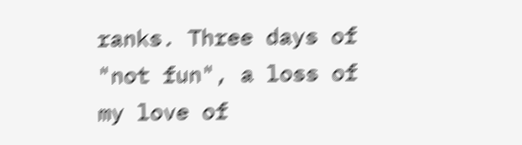ranks. Three days of "not fun", a loss of my love of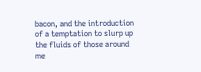bacon, and the introduction of a temptation to slurp up the fluids of those around me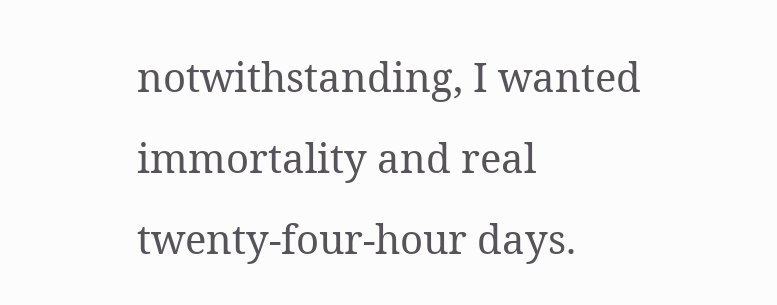notwithstanding, I wanted immortality and real twenty-four-hour days.